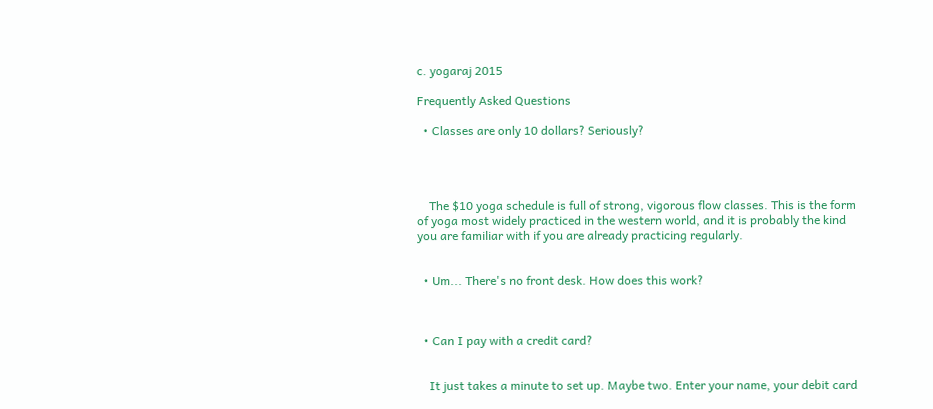c. yogaraj 2015

Frequently Asked Questions

  • Classes are only 10 dollars? Seriously?




    The $10 yoga schedule is full of strong, vigorous flow classes. This is the form of yoga most widely practiced in the western world, and it is probably the kind you are familiar with if you are already practicing regularly.


  • Um... There's no front desk. How does this work?



  • Can I pay with a credit card?


    It just takes a minute to set up. Maybe two. Enter your name, your debit card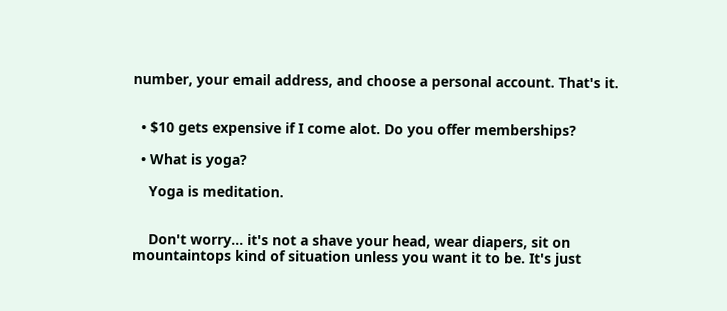number, your email address, and choose a personal account. That's it.


  • $10 gets expensive if I come alot. Do you offer memberships?

  • What is yoga?

    Yoga is meditation.


    Don't worry... it's not a shave your head, wear diapers, sit on mountaintops kind of situation unless you want it to be. It's just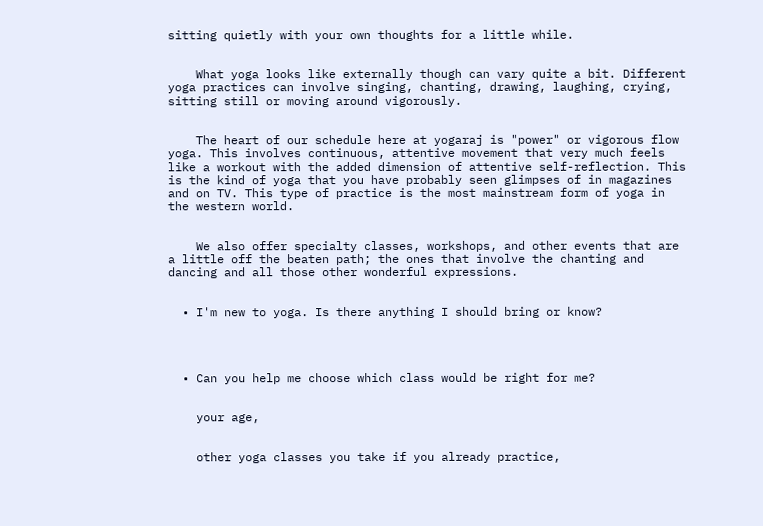sitting quietly with your own thoughts for a little while.


    What yoga looks like externally though can vary quite a bit. Different yoga practices can involve singing, chanting, drawing, laughing, crying, sitting still or moving around vigorously.


    The heart of our schedule here at yogaraj is "power" or vigorous flow yoga. This involves continuous, attentive movement that very much feels like a workout with the added dimension of attentive self-reflection. This is the kind of yoga that you have probably seen glimpses of in magazines and on TV. This type of practice is the most mainstream form of yoga in the western world.


    We also offer specialty classes, workshops, and other events that are a little off the beaten path; the ones that involve the chanting and dancing and all those other wonderful expressions.


  • I'm new to yoga. Is there anything I should bring or know?




  • Can you help me choose which class would be right for me?


    your age,


    other yoga classes you take if you already practice,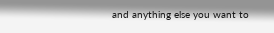and anything else you want to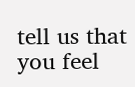tell us that you feel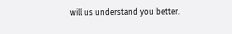will us understand you better.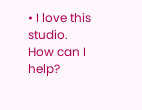• I love this studio. How can I help?